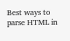Best ways to parse HTML in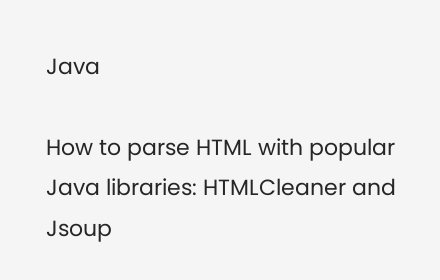Java

How to parse HTML with popular Java libraries: HTMLCleaner and Jsoup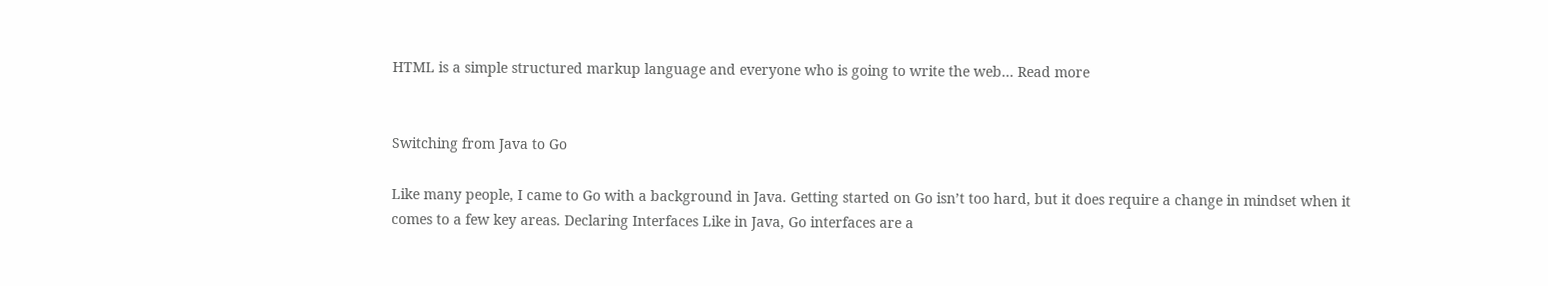HTML is a simple structured markup language and everyone who is going to write the web… Read more


Switching from Java to Go

Like many people, I came to Go with a background in Java. Getting started on Go isn’t too hard, but it does require a change in mindset when it comes to a few key areas. Declaring Interfaces Like in Java, Go interfaces are a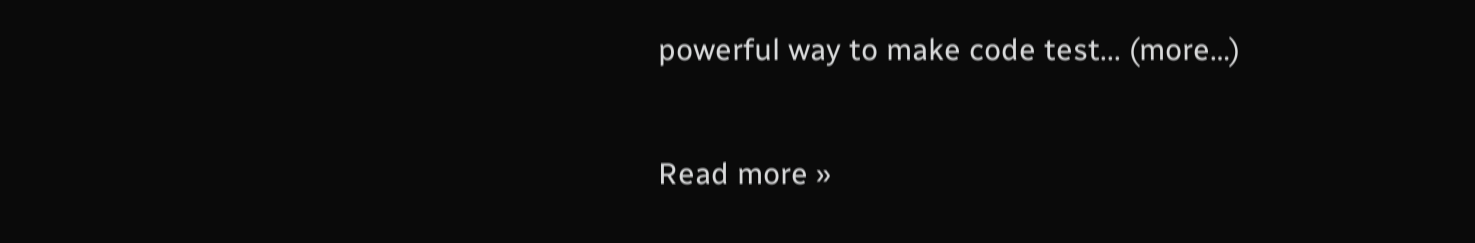powerful way to make code test... (more…)

Read more »